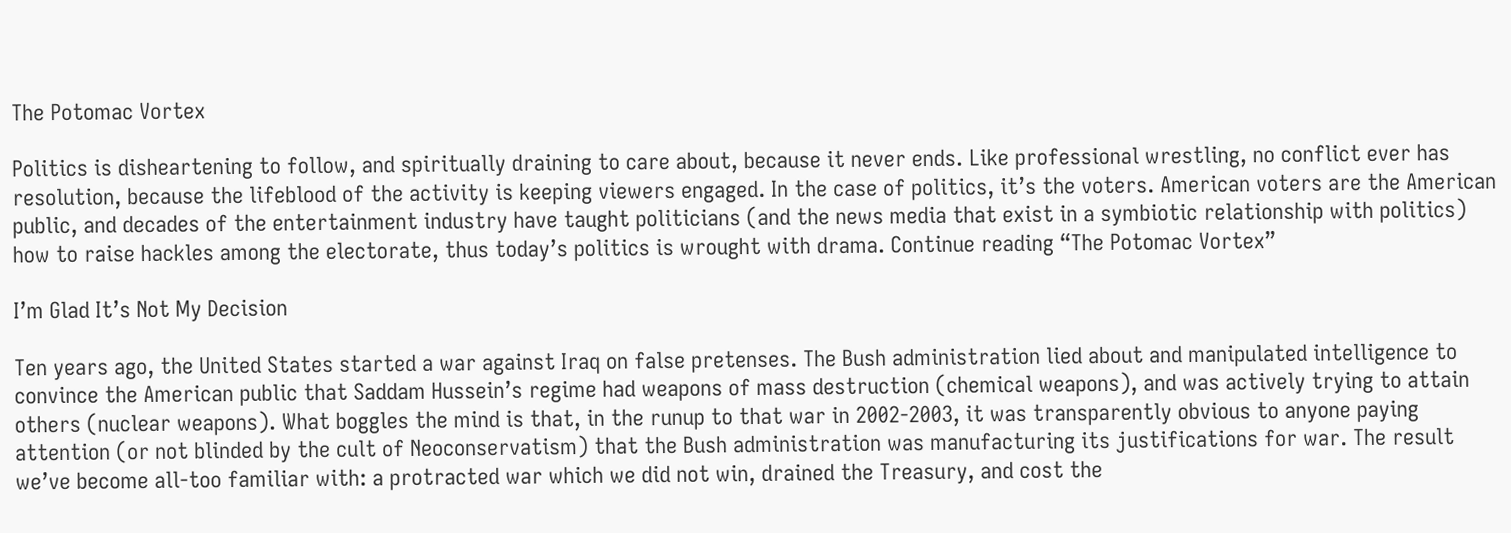The Potomac Vortex

Politics is disheartening to follow, and spiritually draining to care about, because it never ends. Like professional wrestling, no conflict ever has resolution, because the lifeblood of the activity is keeping viewers engaged. In the case of politics, it’s the voters. American voters are the American public, and decades of the entertainment industry have taught politicians (and the news media that exist in a symbiotic relationship with politics) how to raise hackles among the electorate, thus today’s politics is wrought with drama. Continue reading “The Potomac Vortex”

I’m Glad It’s Not My Decision

Ten years ago, the United States started a war against Iraq on false pretenses. The Bush administration lied about and manipulated intelligence to convince the American public that Saddam Hussein’s regime had weapons of mass destruction (chemical weapons), and was actively trying to attain others (nuclear weapons). What boggles the mind is that, in the runup to that war in 2002-2003, it was transparently obvious to anyone paying attention (or not blinded by the cult of Neoconservatism) that the Bush administration was manufacturing its justifications for war. The result we’ve become all-too familiar with: a protracted war which we did not win, drained the Treasury, and cost the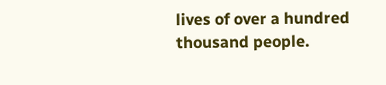lives of over a hundred thousand people.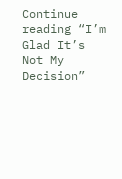Continue reading “I’m Glad It’s Not My Decision”